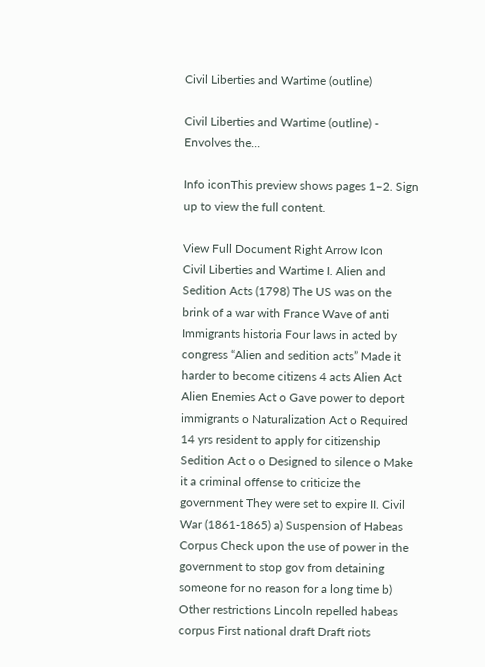Civil Liberties and Wartime (outline)

Civil Liberties and Wartime (outline) - Envolves the...

Info iconThis preview shows pages 1–2. Sign up to view the full content.

View Full Document Right Arrow Icon
Civil Liberties and Wartime I. Alien and Sedition Acts (1798) The US was on the brink of a war with France Wave of anti Immigrants historia Four laws in acted by congress “Alien and sedition acts” Made it harder to become citizens 4 acts Alien Act Alien Enemies Act o Gave power to deport immigrants o Naturalization Act o Required 14 yrs resident to apply for citizenship Sedition Act o o Designed to silence o Make it a criminal offense to criticize the government They were set to expire II. Civil War (1861-1865) a) Suspension of Habeas Corpus Check upon the use of power in the government to stop gov from detaining someone for no reason for a long time b) Other restrictions Lincoln repelled habeas corpus First national draft Draft riots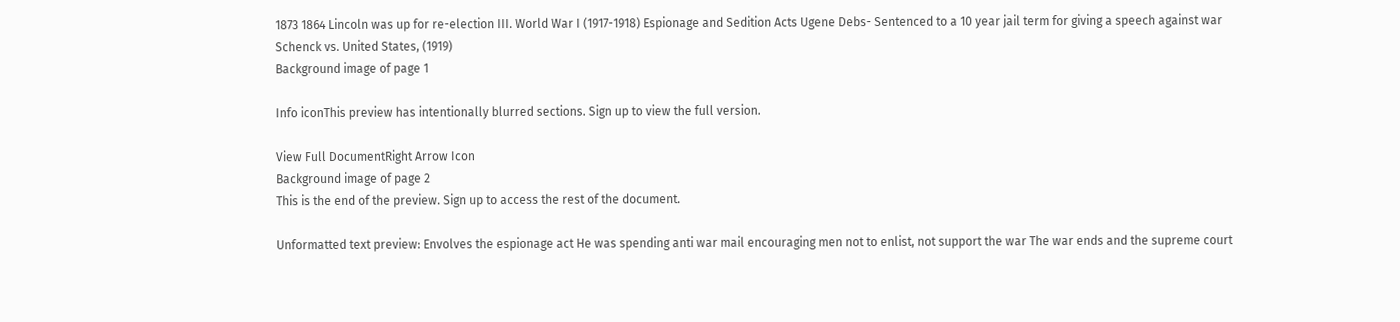1873 1864 Lincoln was up for re-election III. World War I (1917-1918) Espionage and Sedition Acts Ugene Debs- Sentenced to a 10 year jail term for giving a speech against war Schenck vs. United States, (1919)
Background image of page 1

Info iconThis preview has intentionally blurred sections. Sign up to view the full version.

View Full DocumentRight Arrow Icon
Background image of page 2
This is the end of the preview. Sign up to access the rest of the document.

Unformatted text preview: Envolves the espionage act He was spending anti war mail encouraging men not to enlist, not support the war The war ends and the supreme court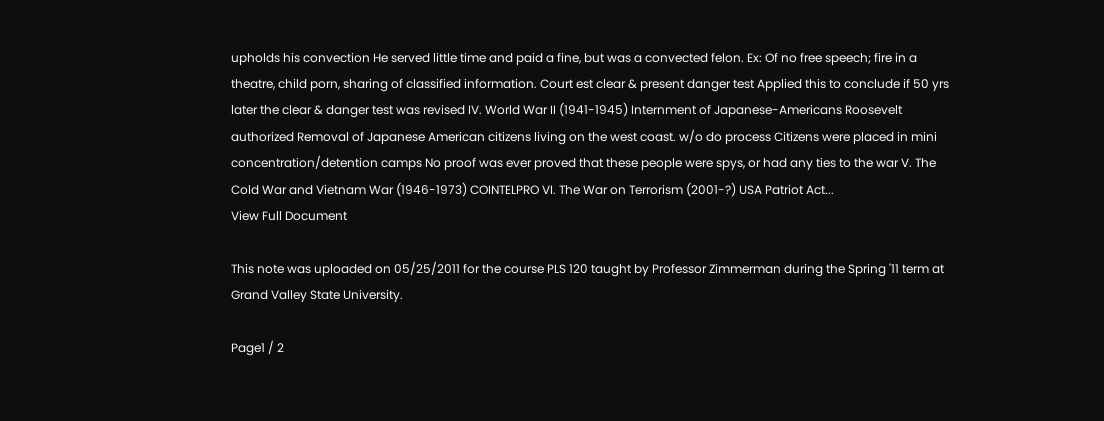upholds his convection He served little time and paid a fine, but was a convected felon. Ex: Of no free speech; fire in a theatre, child porn, sharing of classified information. Court est clear & present danger test Applied this to conclude if 50 yrs later the clear & danger test was revised IV. World War II (1941-1945) Internment of Japanese-Americans Roosevelt authorized Removal of Japanese American citizens living on the west coast. w/o do process Citizens were placed in mini concentration/detention camps No proof was ever proved that these people were spys, or had any ties to the war V. The Cold War and Vietnam War (1946-1973) COINTELPRO VI. The War on Terrorism (2001-?) USA Patriot Act...
View Full Document

This note was uploaded on 05/25/2011 for the course PLS 120 taught by Professor Zimmerman during the Spring '11 term at Grand Valley State University.

Page1 / 2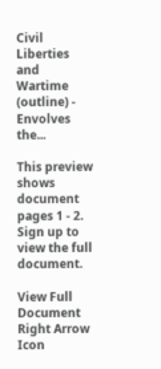Civil Liberties and Wartime (outline) - Envolves the...

This preview shows document pages 1 - 2. Sign up to view the full document.

View Full Document Right Arrow Icon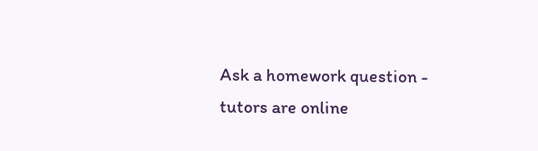Ask a homework question - tutors are online